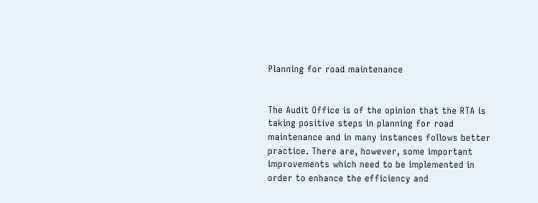Planning for road maintenance


The Audit Office is of the opinion that the RTA is taking positive steps in planning for road maintenance and in many instances follows better practice. There are, however, some important improvements which need to be implemented in order to enhance the efficiency and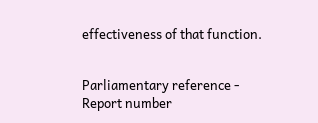effectiveness of that function.


Parliamentary reference - Report number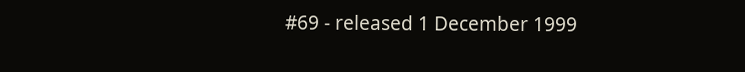#69 - released 1 December 1999